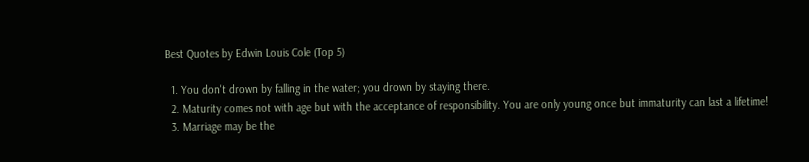Best Quotes by Edwin Louis Cole (Top 5)

  1. You don't drown by falling in the water; you drown by staying there.
  2. Maturity comes not with age but with the acceptance of responsibility. You are only young once but immaturity can last a lifetime!
  3. Marriage may be the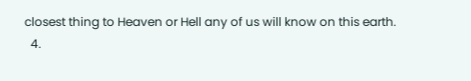closest thing to Heaven or Hell any of us will know on this earth.
  4.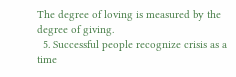The degree of loving is measured by the degree of giving.
  5. Successful people recognize crisis as a time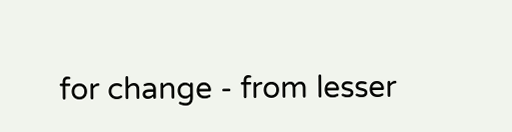for change - from lesser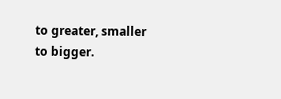to greater, smaller to bigger.